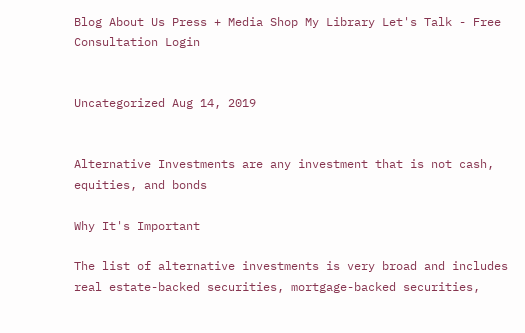Blog About Us Press + Media Shop My Library Let's Talk - Free Consultation Login


Uncategorized Aug 14, 2019


Alternative Investments are any investment that is not cash, equities, and bonds

Why It's Important

The list of alternative investments is very broad and includes real estate-backed securities, mortgage-backed securities,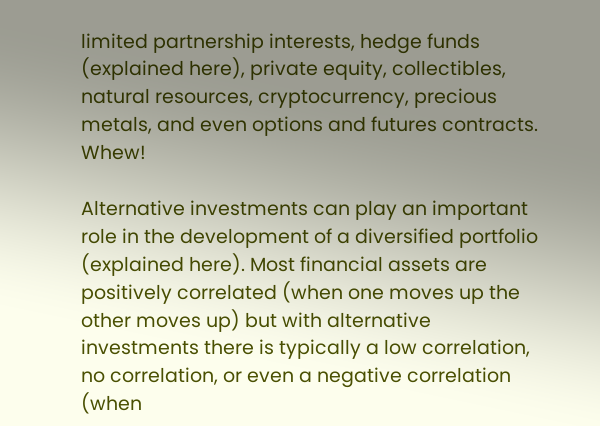limited partnership interests, hedge funds (explained here), private equity, collectibles, natural resources, cryptocurrency, precious metals, and even options and futures contracts. Whew!

Alternative investments can play an important role in the development of a diversified portfolio (explained here). Most financial assets are positively correlated (when one moves up the other moves up) but with alternative investments there is typically a low correlation, no correlation, or even a negative correlation (when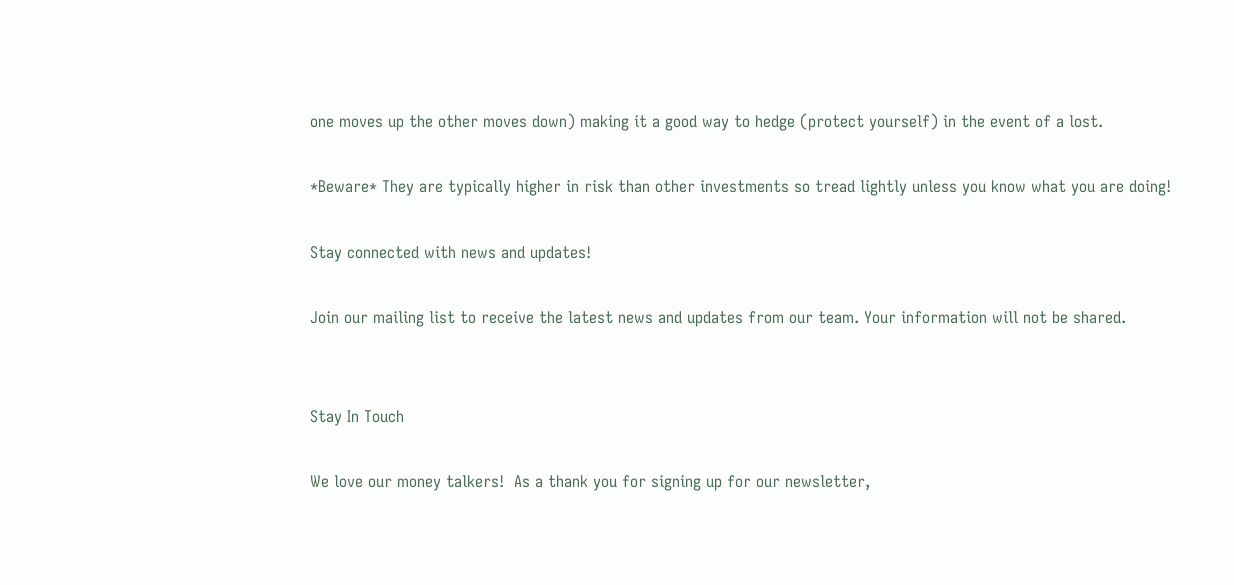one moves up the other moves down) making it a good way to hedge (protect yourself) in the event of a lost.

*Beware* They are typically higher in risk than other investments so tread lightly unless you know what you are doing!

Stay connected with news and updates!

Join our mailing list to receive the latest news and updates from our team. Your information will not be shared.


Stay In Touch

We love our money talkers!  As a thank you for signing up for our newsletter,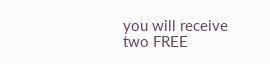you will receive two FREE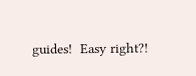guides!  Easy right?!